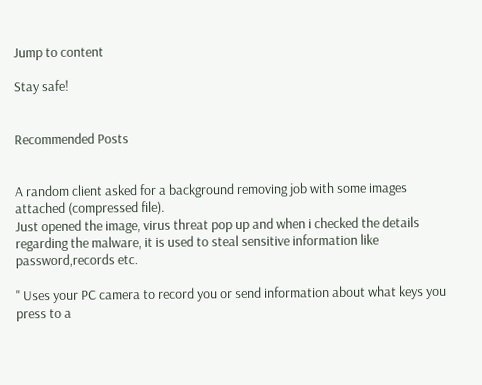Jump to content

Stay safe!


Recommended Posts


A random client asked for a background removing job with some images attached (compressed file).
Just opened the image, virus threat pop up and when i checked the details regarding the malware, it is used to steal sensitive information like password,records etc.

" Uses your PC camera to record you or send information about what keys you press to a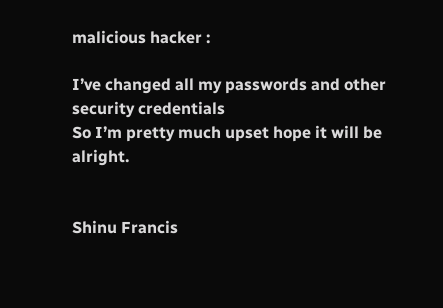malicious hacker :

I’ve changed all my passwords and other security credentials
So I’m pretty much upset hope it will be alright.


Shinu Francis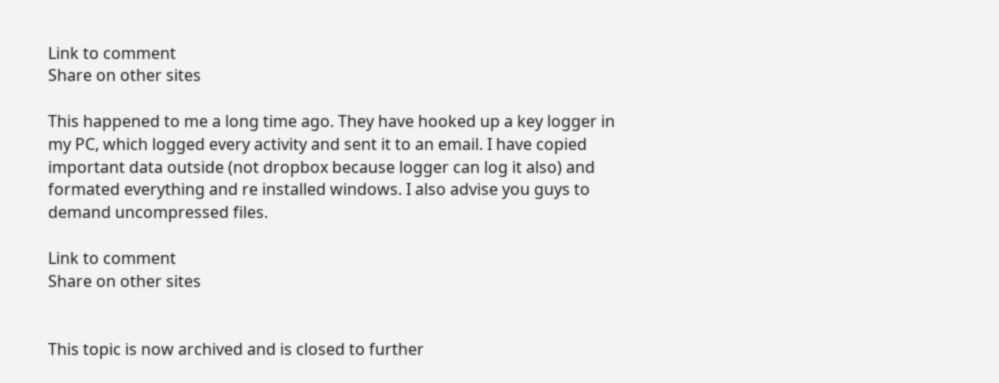Link to comment
Share on other sites

This happened to me a long time ago. They have hooked up a key logger in my PC, which logged every activity and sent it to an email. I have copied important data outside (not dropbox because logger can log it also) and formated everything and re installed windows. I also advise you guys to demand uncompressed files.

Link to comment
Share on other sites


This topic is now archived and is closed to further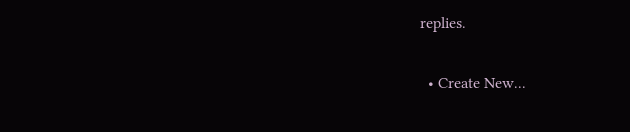replies.

  • Create New...